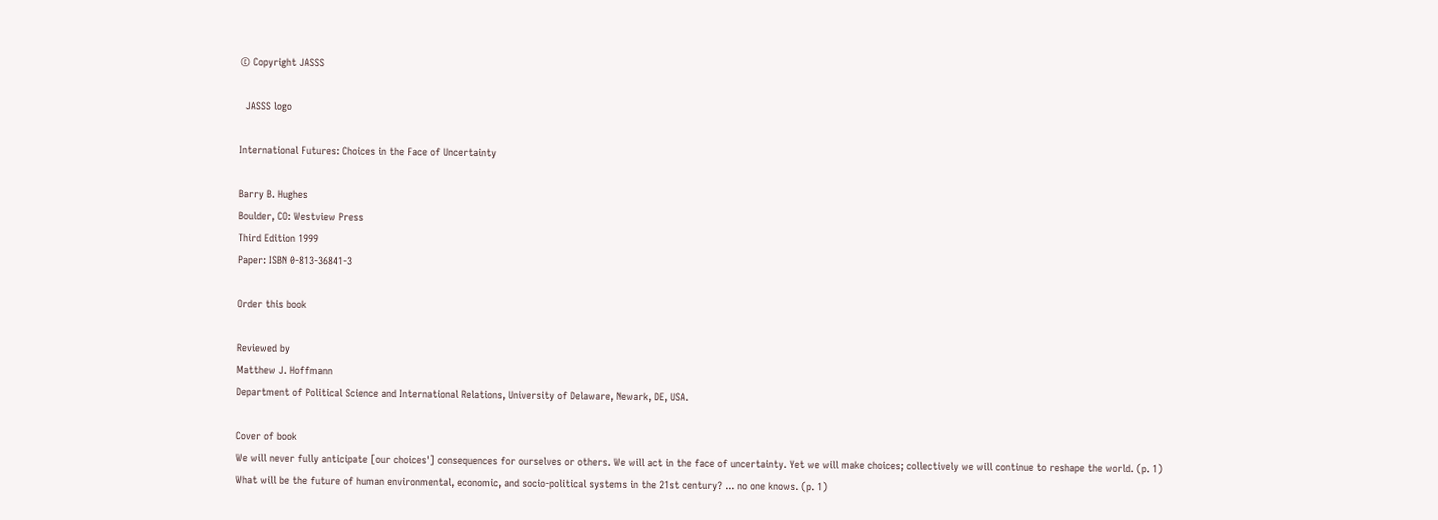© Copyright JASSS

  JASSS logo

International Futures: Choices in the Face of Uncertainty

Barry B. Hughes
Boulder, CO: Westview Press
Third Edition 1999
Paper: ISBN 0-813-36841-3

Order this book

Reviewed by
Matthew J. Hoffmann
Department of Political Science and International Relations, University of Delaware, Newark, DE, USA.

Cover of book
We will never fully anticipate [our choices'] consequences for ourselves or others. We will act in the face of uncertainty. Yet we will make choices; collectively we will continue to reshape the world. (p. 1)
What will be the future of human environmental, economic, and socio-political systems in the 21st century? ... no one knows. (p. 1)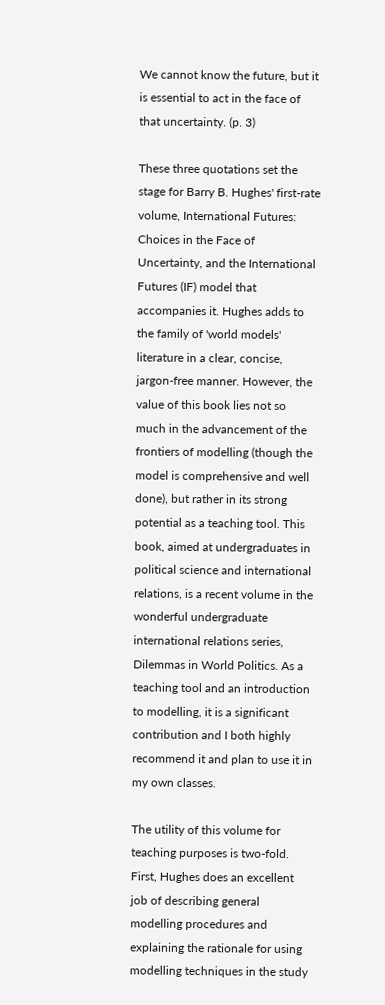We cannot know the future, but it is essential to act in the face of that uncertainty. (p. 3)

These three quotations set the stage for Barry B. Hughes' first-rate volume, International Futures: Choices in the Face of Uncertainty, and the International Futures (IF) model that accompanies it. Hughes adds to the family of 'world models' literature in a clear, concise, jargon-free manner. However, the value of this book lies not so much in the advancement of the frontiers of modelling (though the model is comprehensive and well done), but rather in its strong potential as a teaching tool. This book, aimed at undergraduates in political science and international relations, is a recent volume in the wonderful undergraduate international relations series, Dilemmas in World Politics. As a teaching tool and an introduction to modelling, it is a significant contribution and I both highly recommend it and plan to use it in my own classes.

The utility of this volume for teaching purposes is two-fold. First, Hughes does an excellent job of describing general modelling procedures and explaining the rationale for using modelling techniques in the study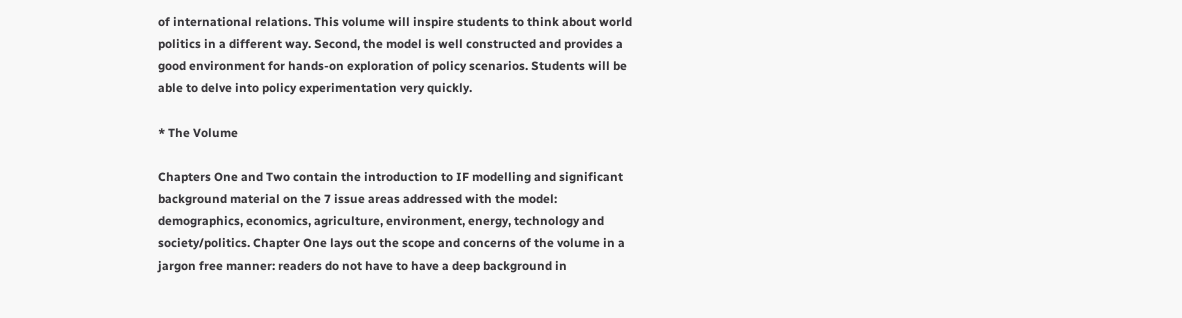of international relations. This volume will inspire students to think about world politics in a different way. Second, the model is well constructed and provides a good environment for hands-on exploration of policy scenarios. Students will be able to delve into policy experimentation very quickly.

* The Volume

Chapters One and Two contain the introduction to IF modelling and significant background material on the 7 issue areas addressed with the model: demographics, economics, agriculture, environment, energy, technology and society/politics. Chapter One lays out the scope and concerns of the volume in a jargon free manner: readers do not have to have a deep background in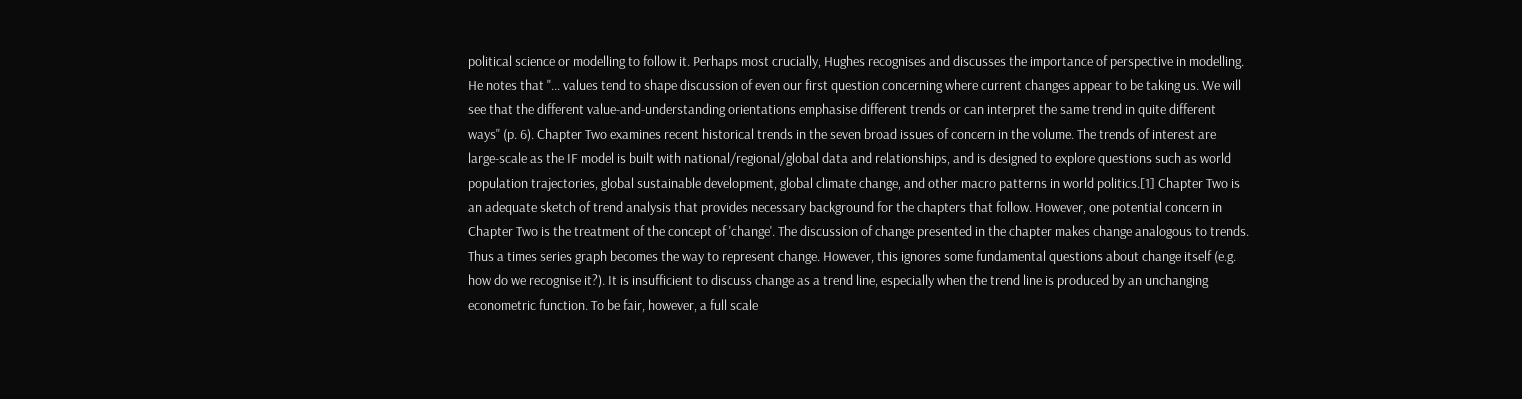political science or modelling to follow it. Perhaps most crucially, Hughes recognises and discusses the importance of perspective in modelling. He notes that "... values tend to shape discussion of even our first question concerning where current changes appear to be taking us. We will see that the different value-and-understanding orientations emphasise different trends or can interpret the same trend in quite different ways" (p. 6). Chapter Two examines recent historical trends in the seven broad issues of concern in the volume. The trends of interest are large-scale as the IF model is built with national/regional/global data and relationships, and is designed to explore questions such as world population trajectories, global sustainable development, global climate change, and other macro patterns in world politics.[1] Chapter Two is an adequate sketch of trend analysis that provides necessary background for the chapters that follow. However, one potential concern in Chapter Two is the treatment of the concept of 'change'. The discussion of change presented in the chapter makes change analogous to trends. Thus a times series graph becomes the way to represent change. However, this ignores some fundamental questions about change itself (e.g. how do we recognise it?). It is insufficient to discuss change as a trend line, especially when the trend line is produced by an unchanging econometric function. To be fair, however, a full scale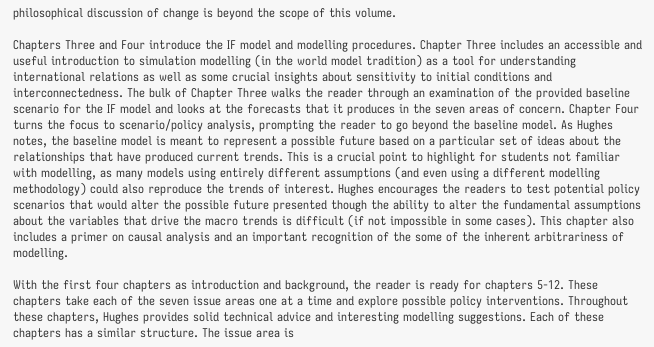philosophical discussion of change is beyond the scope of this volume.

Chapters Three and Four introduce the IF model and modelling procedures. Chapter Three includes an accessible and useful introduction to simulation modelling (in the world model tradition) as a tool for understanding international relations as well as some crucial insights about sensitivity to initial conditions and interconnectedness. The bulk of Chapter Three walks the reader through an examination of the provided baseline scenario for the IF model and looks at the forecasts that it produces in the seven areas of concern. Chapter Four turns the focus to scenario/policy analysis, prompting the reader to go beyond the baseline model. As Hughes notes, the baseline model is meant to represent a possible future based on a particular set of ideas about the relationships that have produced current trends. This is a crucial point to highlight for students not familiar with modelling, as many models using entirely different assumptions (and even using a different modelling methodology) could also reproduce the trends of interest. Hughes encourages the readers to test potential policy scenarios that would alter the possible future presented though the ability to alter the fundamental assumptions about the variables that drive the macro trends is difficult (if not impossible in some cases). This chapter also includes a primer on causal analysis and an important recognition of the some of the inherent arbitrariness of modelling.

With the first four chapters as introduction and background, the reader is ready for chapters 5-12. These chapters take each of the seven issue areas one at a time and explore possible policy interventions. Throughout these chapters, Hughes provides solid technical advice and interesting modelling suggestions. Each of these chapters has a similar structure. The issue area is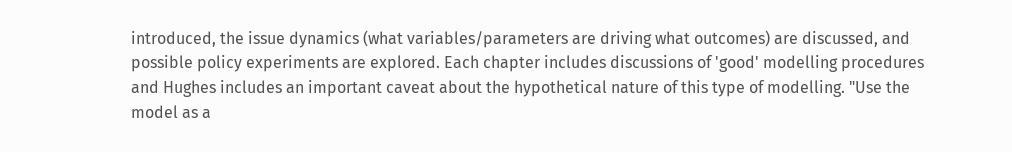introduced, the issue dynamics (what variables/parameters are driving what outcomes) are discussed, and possible policy experiments are explored. Each chapter includes discussions of 'good' modelling procedures and Hughes includes an important caveat about the hypothetical nature of this type of modelling. "Use the model as a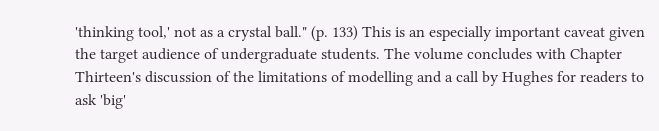'thinking tool,' not as a crystal ball." (p. 133) This is an especially important caveat given the target audience of undergraduate students. The volume concludes with Chapter Thirteen's discussion of the limitations of modelling and a call by Hughes for readers to ask 'big'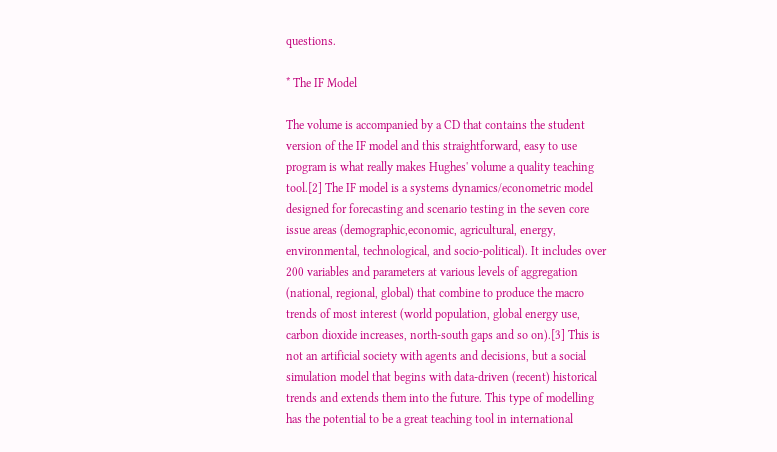questions.

* The IF Model

The volume is accompanied by a CD that contains the student version of the IF model and this straightforward, easy to use program is what really makes Hughes' volume a quality teaching tool.[2] The IF model is a systems dynamics/econometric model designed for forecasting and scenario testing in the seven core issue areas (demographic,economic, agricultural, energy, environmental, technological, and socio-political). It includes over 200 variables and parameters at various levels of aggregation (national, regional, global) that combine to produce the macro trends of most interest (world population, global energy use, carbon dioxide increases, north-south gaps and so on).[3] This is not an artificial society with agents and decisions, but a social simulation model that begins with data-driven (recent) historical trends and extends them into the future. This type of modelling has the potential to be a great teaching tool in international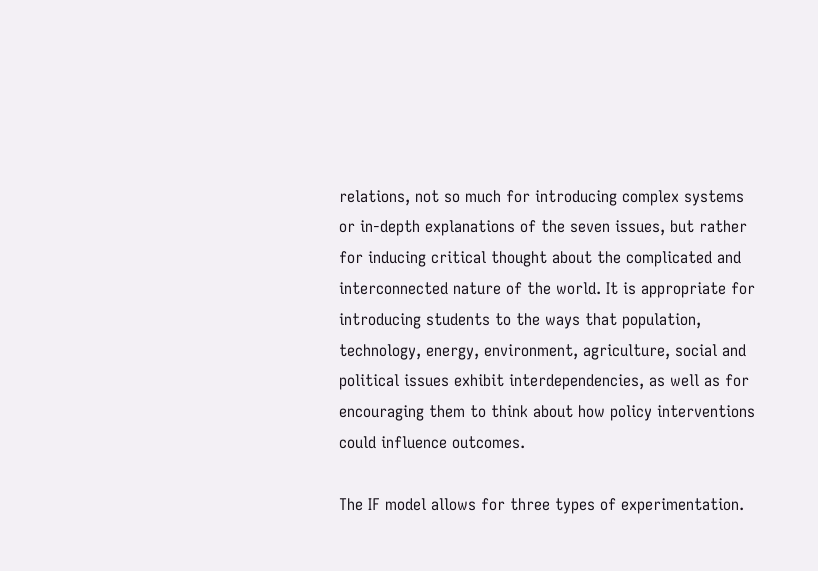relations, not so much for introducing complex systems or in-depth explanations of the seven issues, but rather for inducing critical thought about the complicated and interconnected nature of the world. It is appropriate for introducing students to the ways that population, technology, energy, environment, agriculture, social and political issues exhibit interdependencies, as well as for encouraging them to think about how policy interventions could influence outcomes.

The IF model allows for three types of experimentation.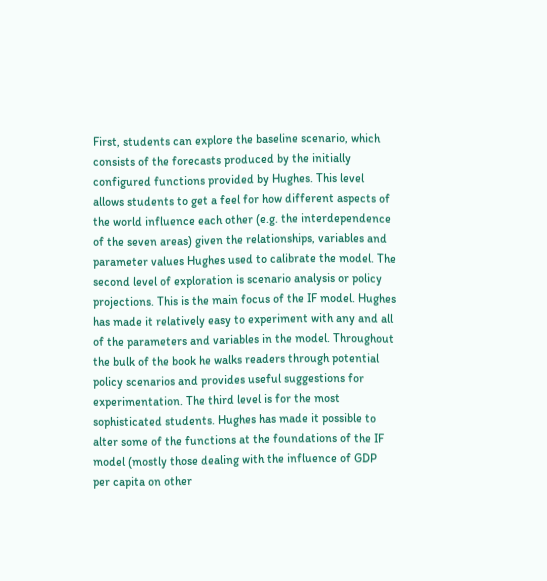First, students can explore the baseline scenario, which consists of the forecasts produced by the initially configured functions provided by Hughes. This level allows students to get a feel for how different aspects of the world influence each other (e.g. the interdependence of the seven areas) given the relationships, variables and parameter values Hughes used to calibrate the model. The second level of exploration is scenario analysis or policy projections. This is the main focus of the IF model. Hughes has made it relatively easy to experiment with any and all of the parameters and variables in the model. Throughout the bulk of the book he walks readers through potential policy scenarios and provides useful suggestions for experimentation. The third level is for the most sophisticated students. Hughes has made it possible to alter some of the functions at the foundations of the IF model (mostly those dealing with the influence of GDP per capita on other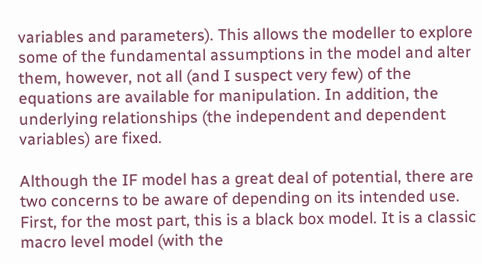variables and parameters). This allows the modeller to explore some of the fundamental assumptions in the model and alter them, however, not all (and I suspect very few) of the equations are available for manipulation. In addition, the underlying relationships (the independent and dependent variables) are fixed.

Although the IF model has a great deal of potential, there are two concerns to be aware of depending on its intended use. First, for the most part, this is a black box model. It is a classic macro level model (with the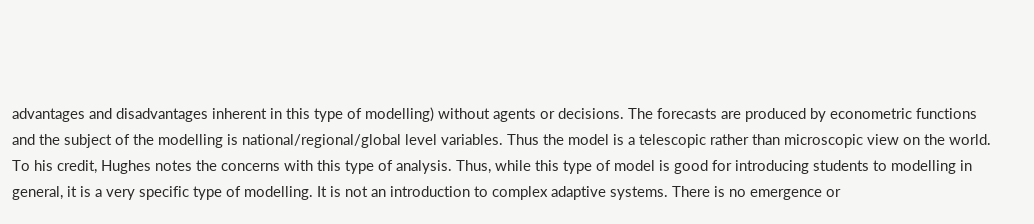advantages and disadvantages inherent in this type of modelling) without agents or decisions. The forecasts are produced by econometric functions and the subject of the modelling is national/regional/global level variables. Thus the model is a telescopic rather than microscopic view on the world. To his credit, Hughes notes the concerns with this type of analysis. Thus, while this type of model is good for introducing students to modelling in general, it is a very specific type of modelling. It is not an introduction to complex adaptive systems. There is no emergence or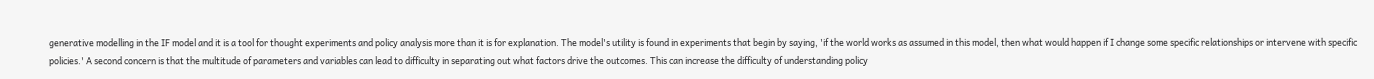generative modelling in the IF model and it is a tool for thought experiments and policy analysis more than it is for explanation. The model's utility is found in experiments that begin by saying, 'if the world works as assumed in this model, then what would happen if I change some specific relationships or intervene with specific policies.' A second concern is that the multitude of parameters and variables can lead to difficulty in separating out what factors drive the outcomes. This can increase the difficulty of understanding policy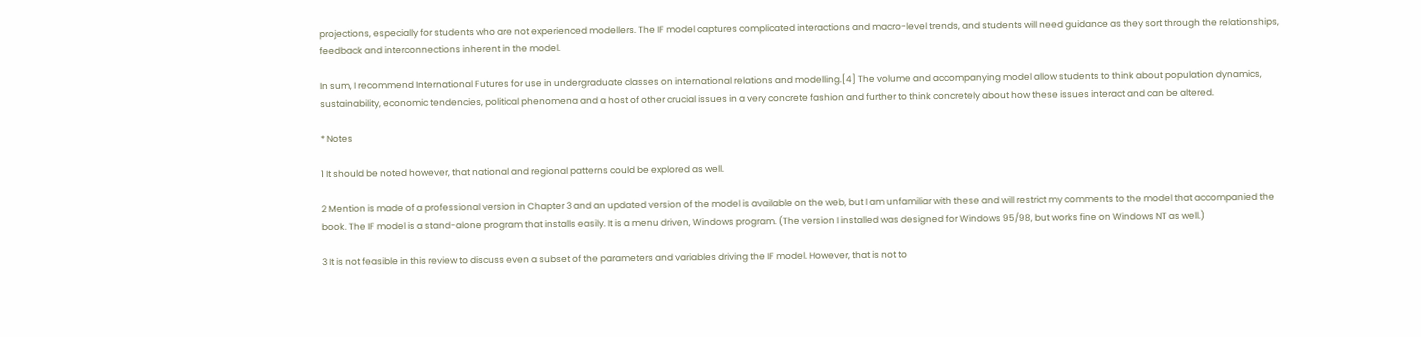projections, especially for students who are not experienced modellers. The IF model captures complicated interactions and macro-level trends, and students will need guidance as they sort through the relationships, feedback and interconnections inherent in the model.

In sum, I recommend International Futures for use in undergraduate classes on international relations and modelling.[4] The volume and accompanying model allow students to think about population dynamics, sustainability, economic tendencies, political phenomena and a host of other crucial issues in a very concrete fashion and further to think concretely about how these issues interact and can be altered.

* Notes

1 It should be noted however, that national and regional patterns could be explored as well.

2 Mention is made of a professional version in Chapter 3 and an updated version of the model is available on the web, but I am unfamiliar with these and will restrict my comments to the model that accompanied the book. The IF model is a stand-alone program that installs easily. It is a menu driven, Windows program. (The version I installed was designed for Windows 95/98, but works fine on Windows NT as well.)

3 It is not feasible in this review to discuss even a subset of the parameters and variables driving the IF model. However, that is not to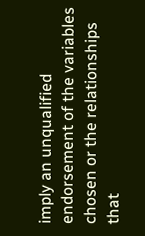imply an unqualified endorsement of the variables chosen or the relationships that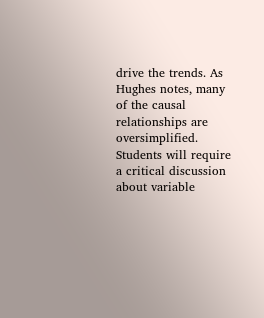drive the trends. As Hughes notes, many of the causal relationships are oversimplified. Students will require a critical discussion about variable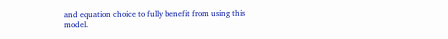and equation choice to fully benefit from using this model.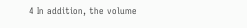4 In addition, the volume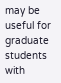may be useful for graduate students with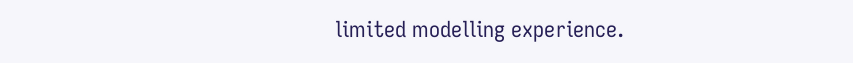limited modelling experience.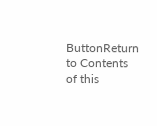ButtonReturn to Contents of this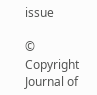issue

© Copyright Journal of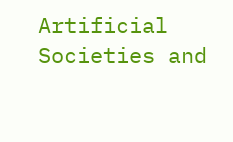Artificial Societies and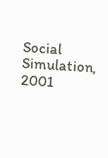Social Simulation, 2001